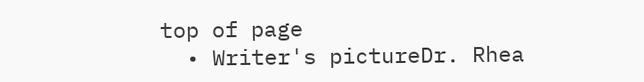top of page
  • Writer's pictureDr. Rhea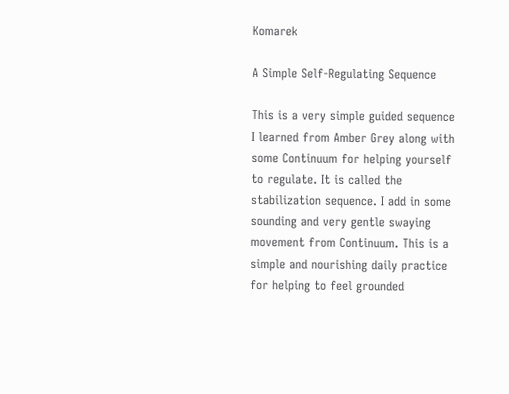Komarek

A Simple Self-Regulating Sequence

This is a very simple guided sequence I learned from Amber Grey along with some Continuum for helping yourself to regulate. It is called the stabilization sequence. I add in some sounding and very gentle swaying movement from Continuum. This is a simple and nourishing daily practice for helping to feel grounded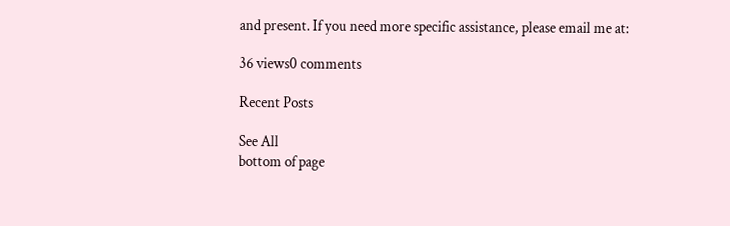and present. If you need more specific assistance, please email me at:

36 views0 comments

Recent Posts

See All
bottom of page